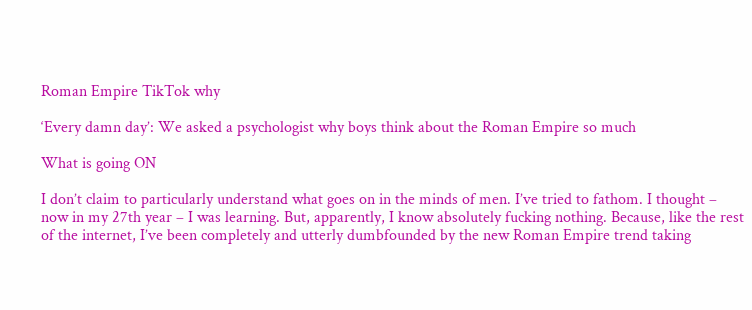Roman Empire TikTok why

‘Every damn day’: We asked a psychologist why boys think about the Roman Empire so much

What is going ON

I don’t claim to particularly understand what goes on in the minds of men. I’ve tried to fathom. I thought – now in my 27th year – I was learning. But, apparently, I know absolutely fucking nothing. Because, like the rest of the internet, I’ve been completely and utterly dumbfounded by the new Roman Empire trend taking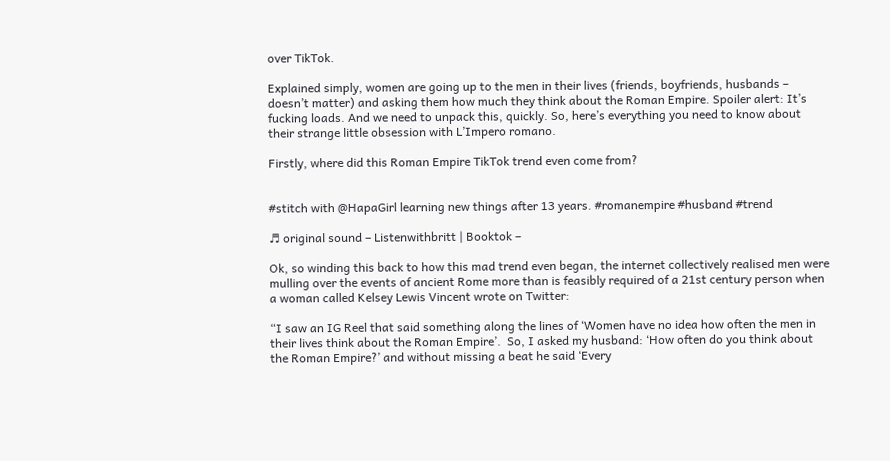over TikTok.

Explained simply, women are going up to the men in their lives (friends, boyfriends, husbands – doesn’t matter) and asking them how much they think about the Roman Empire. Spoiler alert: It’s fucking loads. And we need to unpack this, quickly. So, here’s everything you need to know about their strange little obsession with L’Impero romano.

Firstly, where did this Roman Empire TikTok trend even come from?


#stitch with @HapaGirl learning new things after 13 years. #romanempire #husband #trend

♬ original sound – Listenwithbritt | Booktok –

Ok, so winding this back to how this mad trend even began, the internet collectively realised men were mulling over the events of ancient Rome more than is feasibly required of a 21st century person when a woman called Kelsey Lewis Vincent wrote on Twitter:

“I saw an IG Reel that said something along the lines of ‘Women have no idea how often the men in their lives think about the Roman Empire’.  So, I asked my husband: ‘How often do you think about the Roman Empire?’ and without missing a beat he said ‘Every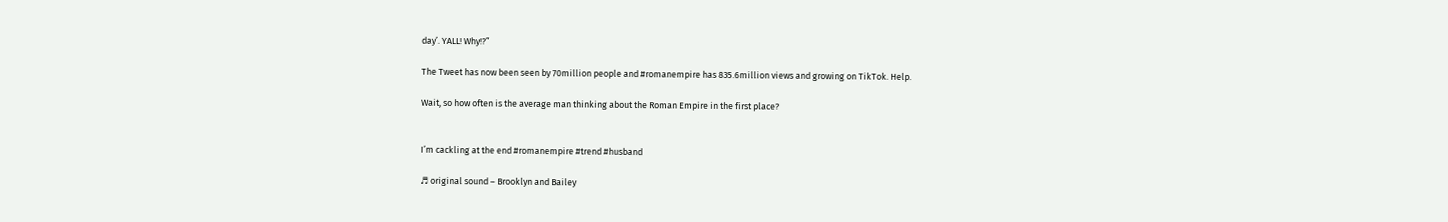day’. YALL! Why!?”

The Tweet has now been seen by 70million people and #romanempire has 835.6million views and growing on TikTok. Help.

Wait, so how often is the average man thinking about the Roman Empire in the first place?


I’m cackling at the end #romanempire #trend #husband

♬ original sound – Brooklyn and Bailey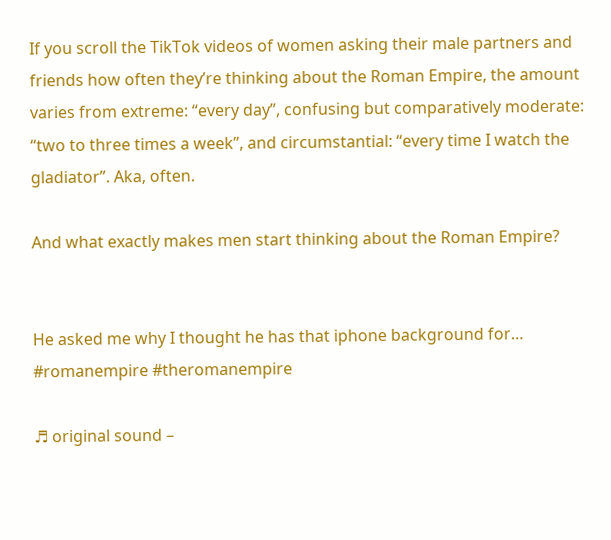If you scroll the TikTok videos of women asking their male partners and friends how often they’re thinking about the Roman Empire, the amount varies from extreme: “every day”, confusing but comparatively moderate: “two to three times a week”, and circumstantial: “every time I watch the gladiator”. Aka, often.

And what exactly makes men start thinking about the Roman Empire?


He asked me why I thought he has that iphone background for… #romanempire #theromanempire

♬ original sound –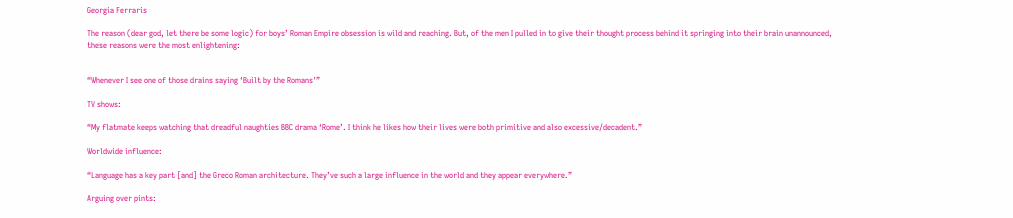Georgia Ferraris

The reason (dear god, let there be some logic) for boys’ Roman Empire obsession is wild and reaching. But, of the men I pulled in to give their thought process behind it springing into their brain unannounced, these reasons were the most enlightening:


“Whenever I see one of those drains saying ‘Built by the Romans'”

TV shows:

“My flatmate keeps watching that dreadful naughties BBC drama ‘Rome’. I think he likes how their lives were both primitive and also excessive/decadent.”

Worldwide influence:

“Language has a key part [and] the Greco Roman architecture. They’ve such a large influence in the world and they appear everywhere.”

Arguing over pints: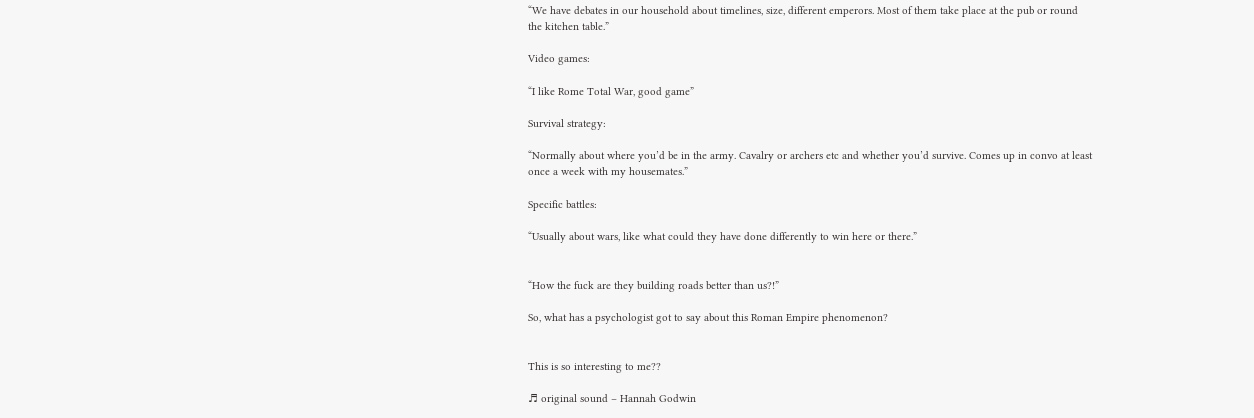“We have debates in our household about timelines, size, different emperors. Most of them take place at the pub or round the kitchen table.”

Video games:

“I like Rome Total War, good game”

Survival strategy:

“Normally about where you’d be in the army. Cavalry or archers etc and whether you’d survive. Comes up in convo at least once a week with my housemates.”

Specific battles:

“Usually about wars, like what could they have done differently to win here or there.”


“How the fuck are they building roads better than us?!”

So, what has a psychologist got to say about this Roman Empire phenomenon?


This is so interesting to me??

♬ original sound – Hannah Godwin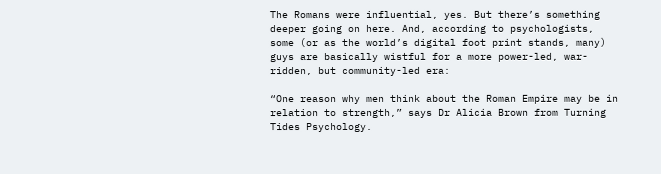The Romans were influential, yes. But there’s something deeper going on here. And, according to psychologists, some (or as the world’s digital foot print stands, many) guys are basically wistful for a more power-led, war-ridden, but community-led era:

“One reason why men think about the Roman Empire may be in relation to strength,” says Dr Alicia Brown from Turning Tides Psychology.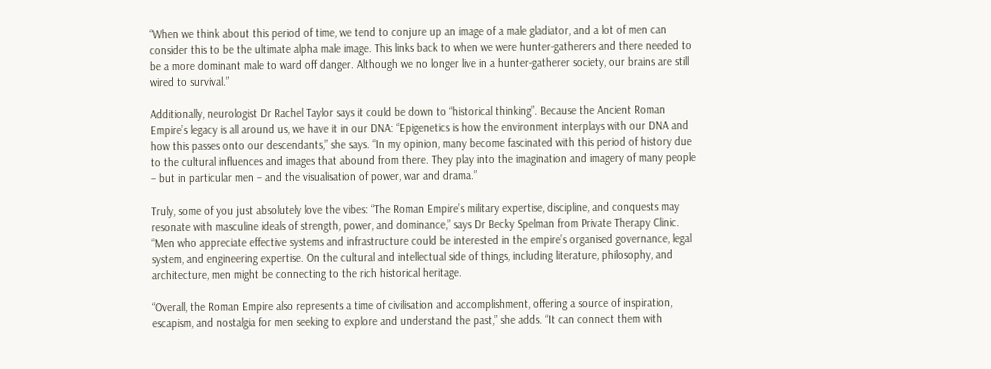“When we think about this period of time, we tend to conjure up an image of a male gladiator, and a lot of men can consider this to be the ultimate alpha male image. This links back to when we were hunter-gatherers and there needed to be a more dominant male to ward off danger. Although we no longer live in a hunter-gatherer society, our brains are still wired to survival.”

Additionally, neurologist Dr Rachel Taylor says it could be down to “historical thinking”. Because the Ancient Roman Empire’s legacy is all around us, we have it in our DNA: “Epigenetics is how the environment interplays with our DNA and how this passes onto our descendants,” she says. “In my opinion, many become fascinated with this period of history due to the cultural influences and images that abound from there. They play into the imagination and imagery of many people – but in particular men – and the visualisation of power, war and drama.”

Truly, some of you just absolutely love the vibes: “The Roman Empire’s military expertise, discipline, and conquests may resonate with masculine ideals of strength, power, and dominance,” says Dr Becky Spelman from Private Therapy Clinic. “Men who appreciate effective systems and infrastructure could be interested in the empire’s organised governance, legal system, and engineering expertise. On the cultural and intellectual side of things, including literature, philosophy, and architecture, men might be connecting to the rich historical heritage.

“Overall, the Roman Empire also represents a time of civilisation and accomplishment, offering a source of inspiration, escapism, and nostalgia for men seeking to explore and understand the past,” she adds. “It can connect them with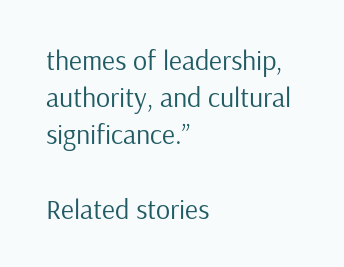themes of leadership, authority, and cultural significance.”

Related stories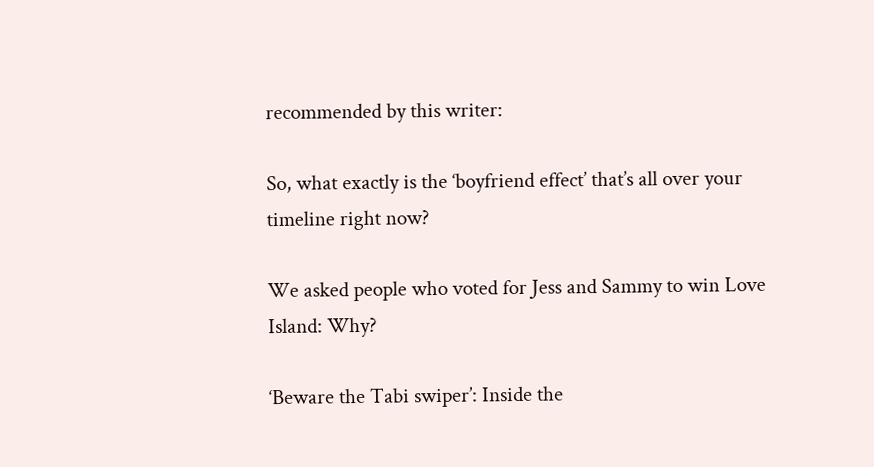recommended by this writer:

So, what exactly is the ‘boyfriend effect’ that’s all over your timeline right now?

We asked people who voted for Jess and Sammy to win Love Island: Why?

‘Beware the Tabi swiper’: Inside the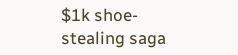$1k shoe-stealing saga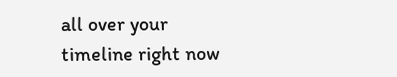all over your timeline right now